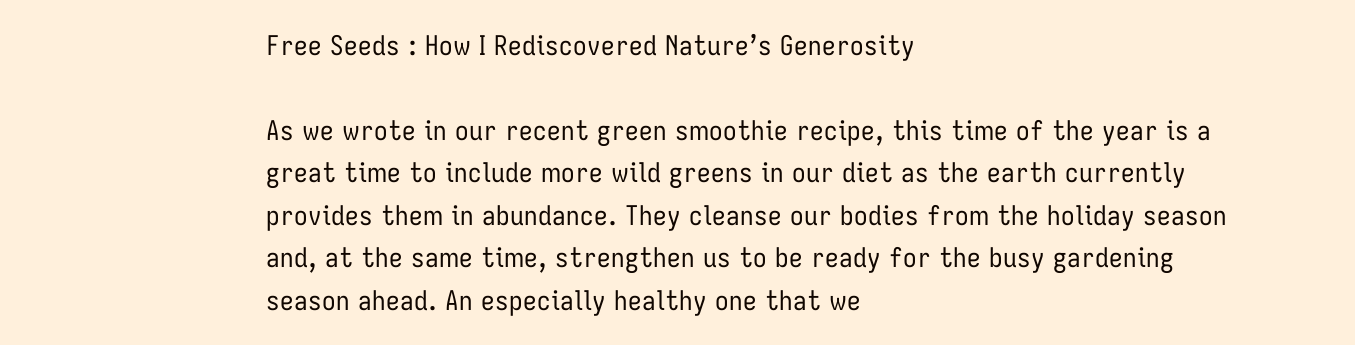Free Seeds : How I Rediscovered Nature’s Generosity

As we wrote in our recent green smoothie recipe, this time of the year is a great time to include more wild greens in our diet as the earth currently provides them in abundance. They cleanse our bodies from the holiday season and, at the same time, strengthen us to be ready for the busy gardening season ahead. An especially healthy one that we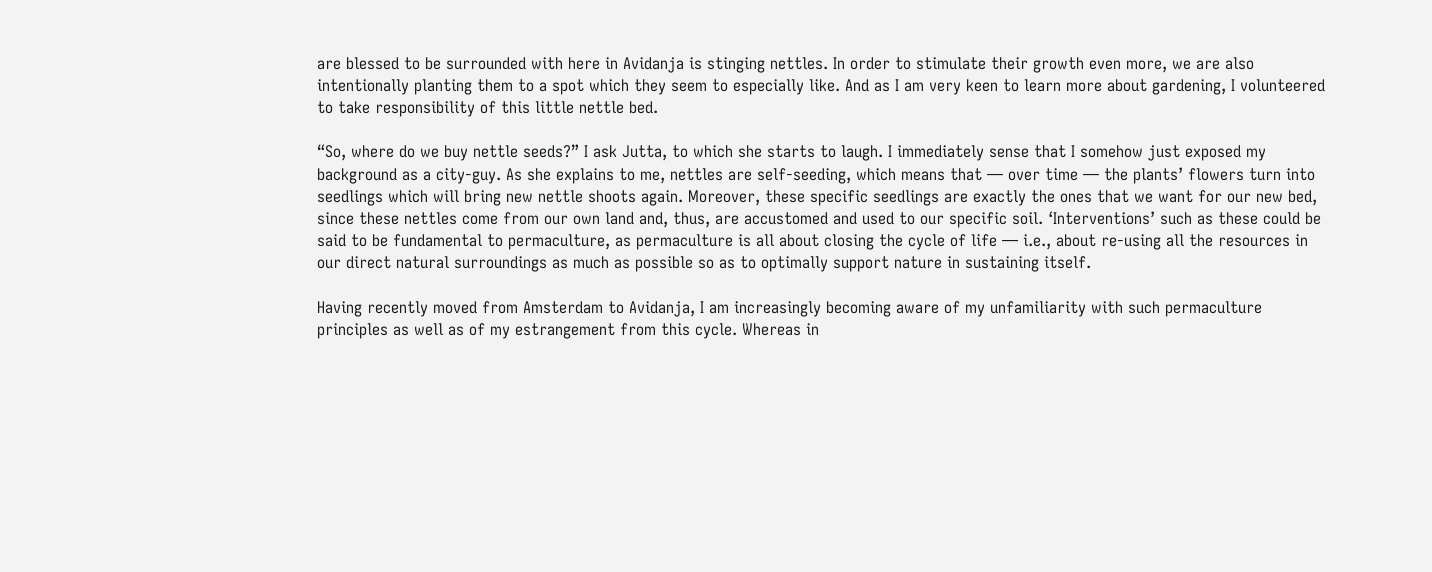are blessed to be surrounded with here in Avidanja is stinging nettles. In order to stimulate their growth even more, we are also intentionally planting them to a spot which they seem to especially like. And as I am very keen to learn more about gardening, I volunteered to take responsibility of this little nettle bed.

“So, where do we buy nettle seeds?” I ask Jutta, to which she starts to laugh. I immediately sense that I somehow just exposed my background as a city-guy. As she explains to me, nettles are self-seeding, which means that — over time — the plants’ flowers turn into seedlings which will bring new nettle shoots again. Moreover, these specific seedlings are exactly the ones that we want for our new bed, since these nettles come from our own land and, thus, are accustomed and used to our specific soil. ‘Interventions’ such as these could be said to be fundamental to permaculture, as permaculture is all about closing the cycle of life — i.e., about re-using all the resources in our direct natural surroundings as much as possible so as to optimally support nature in sustaining itself.

Having recently moved from Amsterdam to Avidanja, I am increasingly becoming aware of my unfamiliarity with such permaculture principles as well as of my estrangement from this cycle. Whereas in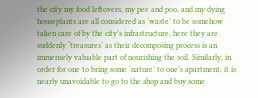the city my food leftovers, my pee and poo, and my dying houseplants are all considered as ‘waste’ to be somehow taken care of by the city’s infrastructure, here they are suddenly ‘treasures’ as their decomposing process is an immensely valuable part of nourishing the soil. Similarly, in order for one to bring some ‘nature’ to one’s apartment, it is nearly unavoidable to go to the shop and buy some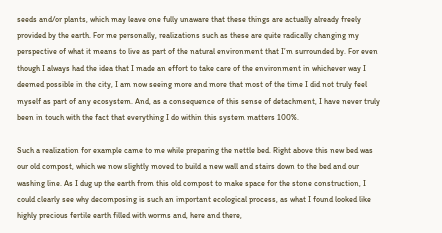seeds and/or plants, which may leave one fully unaware that these things are actually already freely provided by the earth. For me personally, realizations such as these are quite radically changing my perspective of what it means to live as part of the natural environment that I’m surrounded by. For even though I always had the idea that I made an effort to take care of the environment in whichever way I deemed possible in the city, I am now seeing more and more that most of the time I did not truly feel myself as part of any ecosystem. And, as a consequence of this sense of detachment, I have never truly been in touch with the fact that everything I do within this system matters 100%.

Such a realization for example came to me while preparing the nettle bed. Right above this new bed was our old compost, which we now slightly moved to build a new wall and stairs down to the bed and our washing line. As I dug up the earth from this old compost to make space for the stone construction, I could clearly see why decomposing is such an important ecological process, as what I found looked like highly precious fertile earth filled with worms and, here and there,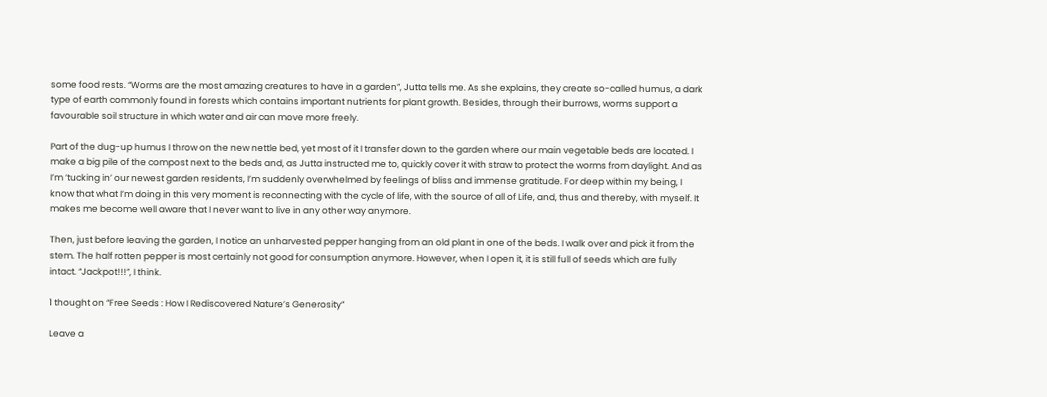some food rests. “Worms are the most amazing creatures to have in a garden”, Jutta tells me. As she explains, they create so-called humus, a dark type of earth commonly found in forests which contains important nutrients for plant growth. Besides, through their burrows, worms support a favourable soil structure in which water and air can move more freely.

Part of the dug-up humus I throw on the new nettle bed, yet most of it I transfer down to the garden where our main vegetable beds are located. I make a big pile of the compost next to the beds and, as Jutta instructed me to, quickly cover it with straw to protect the worms from daylight. And as I’m ‘tucking in’ our newest garden residents, I’m suddenly overwhelmed by feelings of bliss and immense gratitude. For deep within my being, I know that what I’m doing in this very moment is reconnecting with the cycle of life, with the source of all of Life, and, thus and thereby, with myself. It makes me become well aware that I never want to live in any other way anymore.

Then, just before leaving the garden, I notice an unharvested pepper hanging from an old plant in one of the beds. I walk over and pick it from the stem. The half rotten pepper is most certainly not good for consumption anymore. However, when I open it, it is still full of seeds which are fully intact. “Jackpot!!!”, I think.

1 thought on “Free Seeds : How I Rediscovered Nature’s Generosity”

Leave a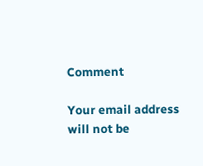Comment

Your email address will not be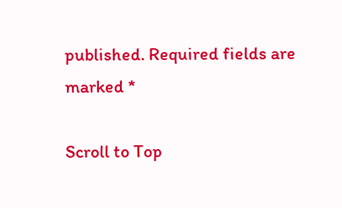published. Required fields are marked *

Scroll to Top